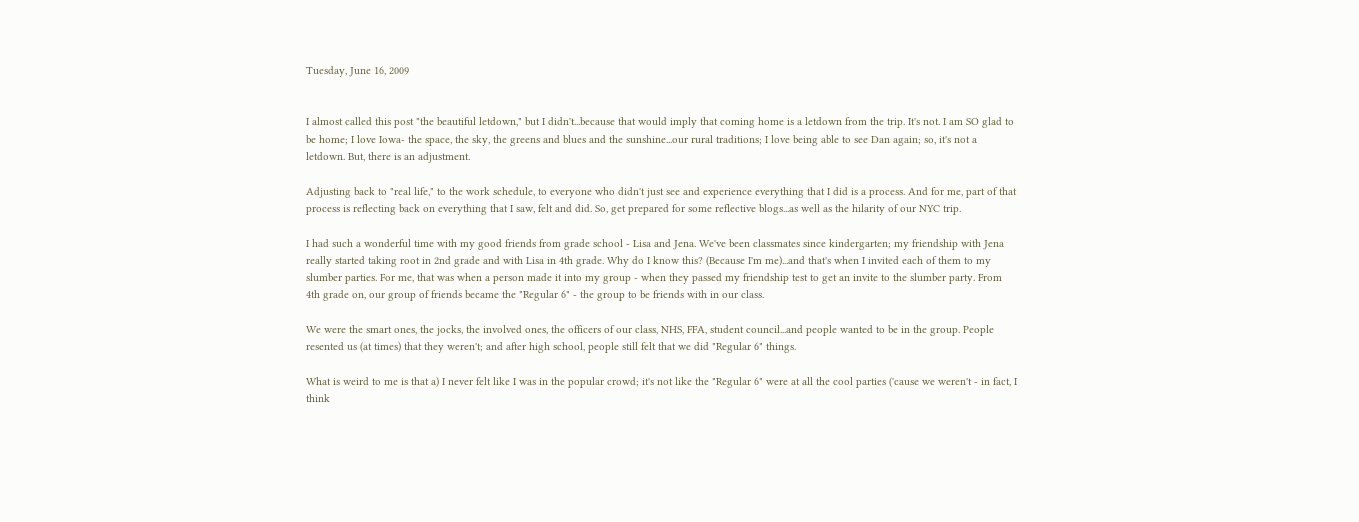Tuesday, June 16, 2009


I almost called this post "the beautiful letdown," but I didn't...because that would imply that coming home is a letdown from the trip. It's not. I am SO glad to be home; I love Iowa- the space, the sky, the greens and blues and the sunshine...our rural traditions; I love being able to see Dan again; so, it's not a letdown. But, there is an adjustment.

Adjusting back to "real life," to the work schedule, to everyone who didn't just see and experience everything that I did is a process. And for me, part of that process is reflecting back on everything that I saw, felt and did. So, get prepared for some reflective blogs...as well as the hilarity of our NYC trip.

I had such a wonderful time with my good friends from grade school - Lisa and Jena. We've been classmates since kindergarten; my friendship with Jena really started taking root in 2nd grade and with Lisa in 4th grade. Why do I know this? (Because I'm me)...and that's when I invited each of them to my slumber parties. For me, that was when a person made it into my group - when they passed my friendship test to get an invite to the slumber party. From 4th grade on, our group of friends became the "Regular 6" - the group to be friends with in our class.

We were the smart ones, the jocks, the involved ones, the officers of our class, NHS, FFA, student council...and people wanted to be in the group. People resented us (at times) that they weren't; and after high school, people still felt that we did "Regular 6" things.

What is weird to me is that a) I never felt like I was in the popular crowd; it's not like the "Regular 6" were at all the cool parties ('cause we weren't - in fact, I think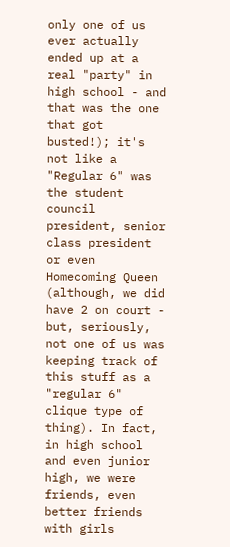only one of us ever actually ended up at a real "party" in high school - and that was the one that got busted!); it's not like a "Regular 6" was the student council president, senior class president or even Homecoming Queen (although, we did have 2 on court - but, seriously, not one of us was keeping track of this stuff as a "regular 6" clique type of thing). In fact, in high school and even junior high, we were friends, even better friends with girls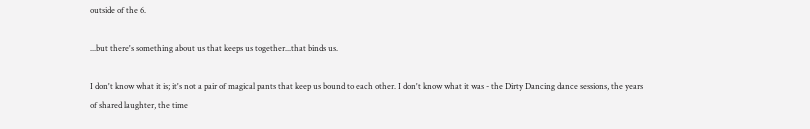outside of the 6.

...but there's something about us that keeps us together...that binds us.

I don't know what it is; it's not a pair of magical pants that keep us bound to each other. I don't know what it was - the Dirty Dancing dance sessions, the years of shared laughter, the time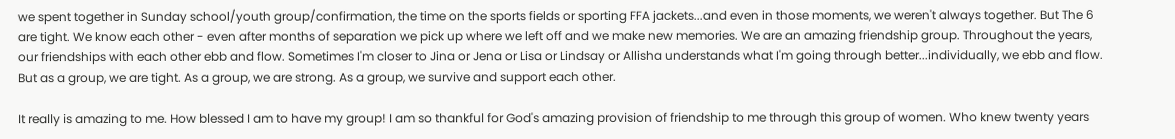we spent together in Sunday school/youth group/confirmation, the time on the sports fields or sporting FFA jackets...and even in those moments, we weren't always together. But The 6 are tight. We know each other - even after months of separation we pick up where we left off and we make new memories. We are an amazing friendship group. Throughout the years, our friendships with each other ebb and flow. Sometimes I'm closer to Jina or Jena or Lisa or Lindsay or Allisha understands what I'm going through better...individually, we ebb and flow. But as a group, we are tight. As a group, we are strong. As a group, we survive and support each other.

It really is amazing to me. How blessed I am to have my group! I am so thankful for God's amazing provision of friendship to me through this group of women. Who knew twenty years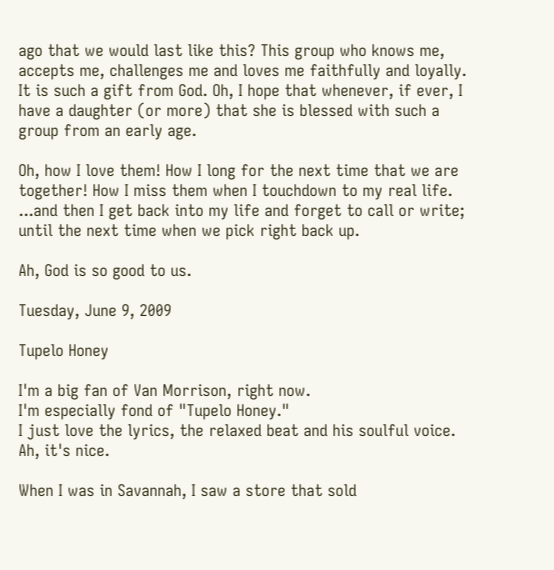ago that we would last like this? This group who knows me, accepts me, challenges me and loves me faithfully and loyally. It is such a gift from God. Oh, I hope that whenever, if ever, I have a daughter (or more) that she is blessed with such a group from an early age.

Oh, how I love them! How I long for the next time that we are together! How I miss them when I touchdown to my real life. ...and then I get back into my life and forget to call or write; until the next time when we pick right back up.

Ah, God is so good to us.

Tuesday, June 9, 2009

Tupelo Honey

I'm a big fan of Van Morrison, right now.
I'm especially fond of "Tupelo Honey."
I just love the lyrics, the relaxed beat and his soulful voice.
Ah, it's nice.

When I was in Savannah, I saw a store that sold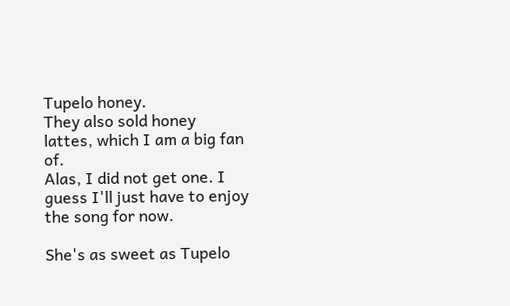Tupelo honey.
They also sold honey lattes, which I am a big fan of.
Alas, I did not get one. I guess I'll just have to enjoy the song for now.

She's as sweet as Tupelo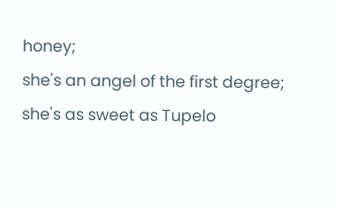honey;
she's an angel of the first degree;
she's as sweet as Tupelo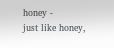honey -
just like honey,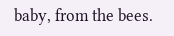baby, from the bees.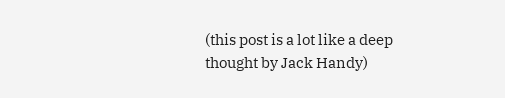(this post is a lot like a deep thought by Jack Handy)